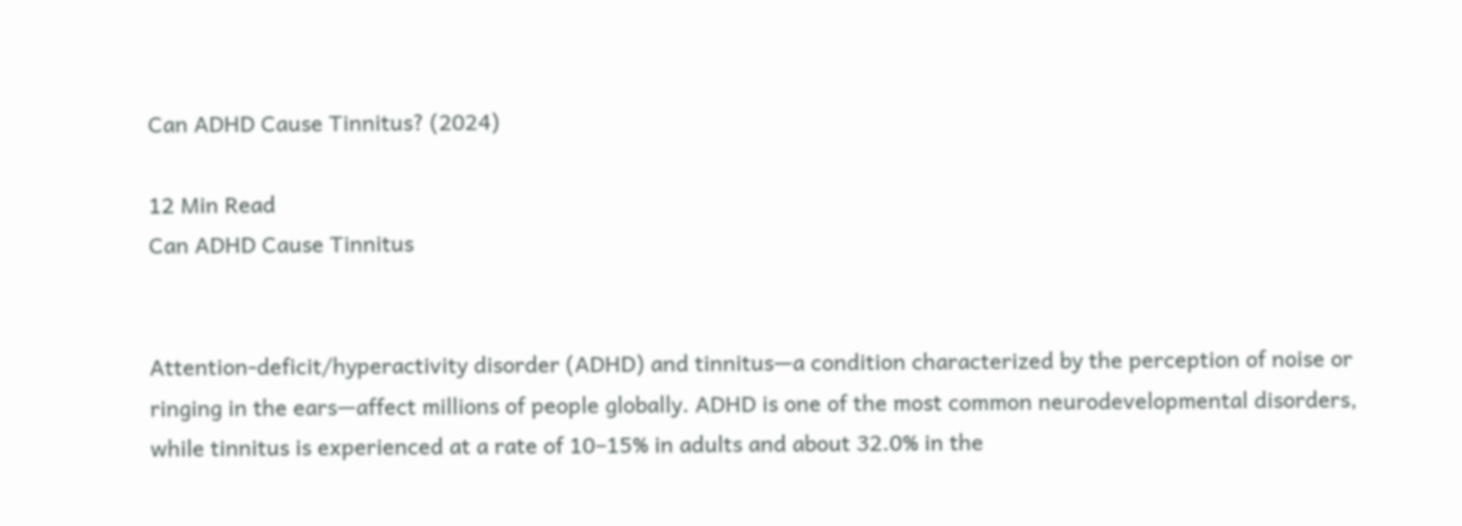Can ADHD Cause Tinnitus? (2024)

12 Min Read
Can ADHD Cause Tinnitus


Attention-deficit/hyperactivity disorder (ADHD) and tinnitus—a condition characterized by the perception of noise or ringing in the ears—affect millions of people globally. ADHD is one of the most common neurodevelopmental disorders, while tinnitus is experienced at a rate of 10–15% in adults and about 32.0% in the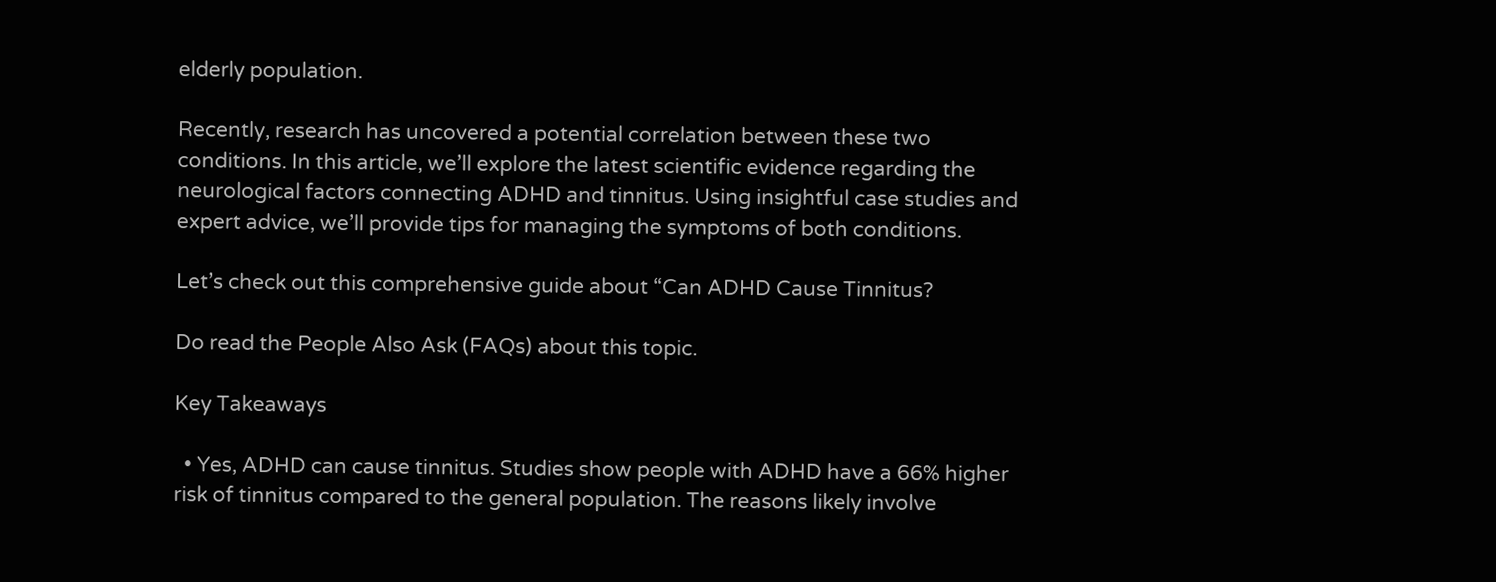elderly population.

Recently, research has uncovered a potential correlation between these two conditions. In this article, we’ll explore the latest scientific evidence regarding the neurological factors connecting ADHD and tinnitus. Using insightful case studies and expert advice, we’ll provide tips for managing the symptoms of both conditions.

Let’s check out this comprehensive guide about “Can ADHD Cause Tinnitus?

Do read the People Also Ask (FAQs) about this topic.

Key Takeaways

  • Yes, ADHD can cause tinnitus. Studies show people with ADHD have a 66% higher risk of tinnitus compared to the general population. The reasons likely involve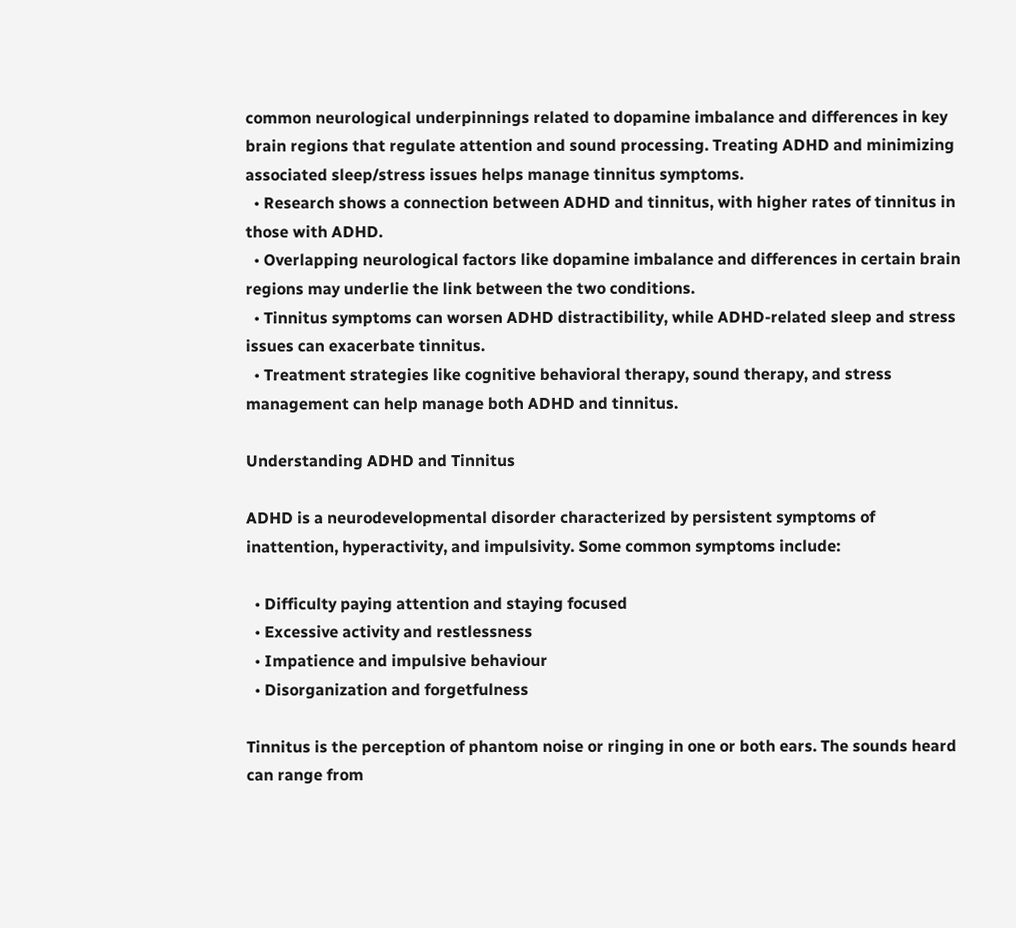common neurological underpinnings related to dopamine imbalance and differences in key brain regions that regulate attention and sound processing. Treating ADHD and minimizing associated sleep/stress issues helps manage tinnitus symptoms.
  • Research shows a connection between ADHD and tinnitus, with higher rates of tinnitus in those with ADHD.
  • Overlapping neurological factors like dopamine imbalance and differences in certain brain regions may underlie the link between the two conditions.
  • Tinnitus symptoms can worsen ADHD distractibility, while ADHD-related sleep and stress issues can exacerbate tinnitus.
  • Treatment strategies like cognitive behavioral therapy, sound therapy, and stress management can help manage both ADHD and tinnitus.

Understanding ADHD and Tinnitus

ADHD is a neurodevelopmental disorder characterized by persistent symptoms of inattention, hyperactivity, and impulsivity. Some common symptoms include:

  • Difficulty paying attention and staying focused
  • Excessive activity and restlessness
  • Impatience and impulsive behaviour
  • Disorganization and forgetfulness

Tinnitus is the perception of phantom noise or ringing in one or both ears. The sounds heard can range from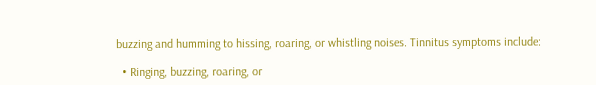buzzing and humming to hissing, roaring, or whistling noises. Tinnitus symptoms include:

  • Ringing, buzzing, roaring, or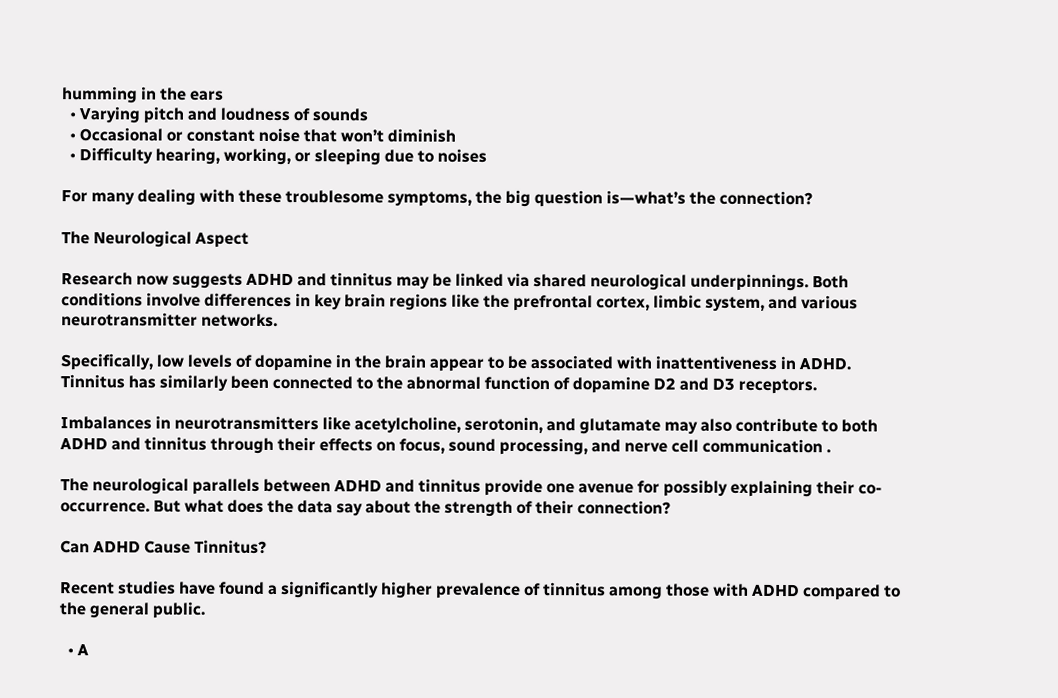humming in the ears
  • Varying pitch and loudness of sounds
  • Occasional or constant noise that won’t diminish
  • Difficulty hearing, working, or sleeping due to noises

For many dealing with these troublesome symptoms, the big question is—what’s the connection?

The Neurological Aspect

Research now suggests ADHD and tinnitus may be linked via shared neurological underpinnings. Both conditions involve differences in key brain regions like the prefrontal cortex, limbic system, and various neurotransmitter networks.

Specifically, low levels of dopamine in the brain appear to be associated with inattentiveness in ADHD. Tinnitus has similarly been connected to the abnormal function of dopamine D2 and D3 receptors.

Imbalances in neurotransmitters like acetylcholine, serotonin, and glutamate may also contribute to both ADHD and tinnitus through their effects on focus, sound processing, and nerve cell communication .

The neurological parallels between ADHD and tinnitus provide one avenue for possibly explaining their co-occurrence. But what does the data say about the strength of their connection?

Can ADHD Cause Tinnitus?

Recent studies have found a significantly higher prevalence of tinnitus among those with ADHD compared to the general public.

  • A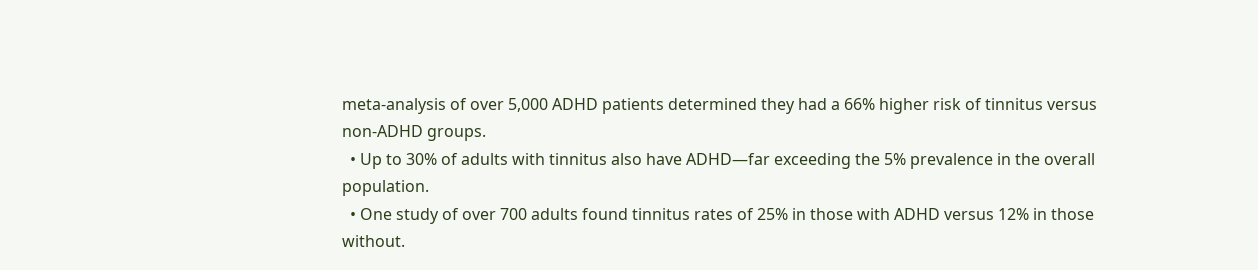meta-analysis of over 5,000 ADHD patients determined they had a 66% higher risk of tinnitus versus non-ADHD groups.
  • Up to 30% of adults with tinnitus also have ADHD—far exceeding the 5% prevalence in the overall population.
  • One study of over 700 adults found tinnitus rates of 25% in those with ADHD versus 12% in those without.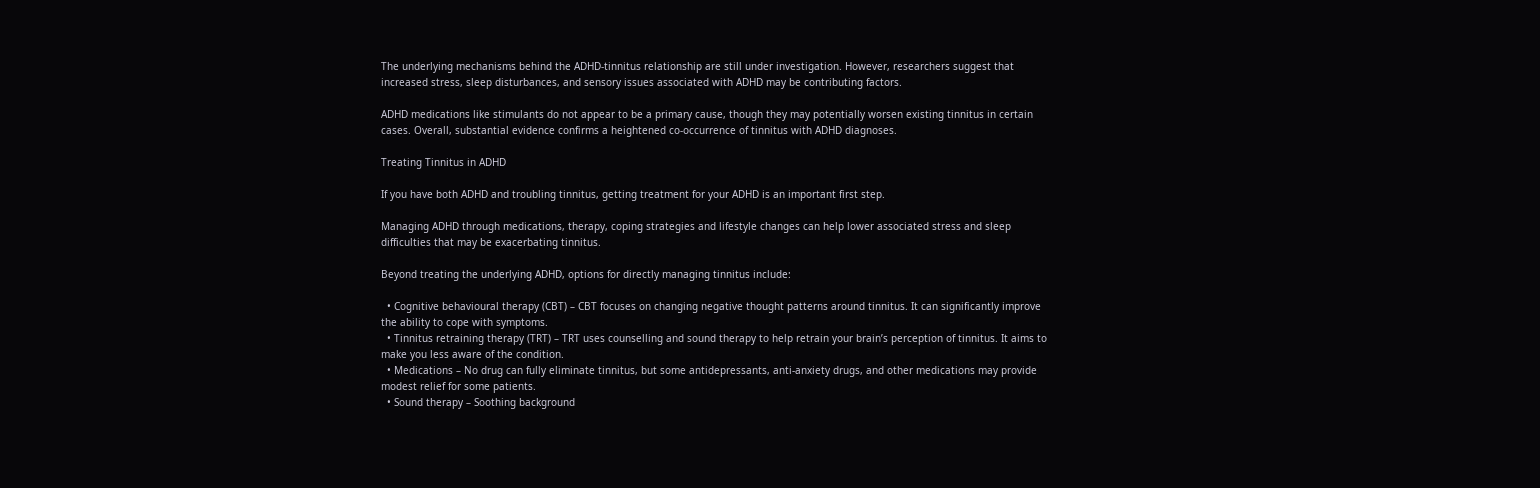The underlying mechanisms behind the ADHD-tinnitus relationship are still under investigation. However, researchers suggest that increased stress, sleep disturbances, and sensory issues associated with ADHD may be contributing factors.

ADHD medications like stimulants do not appear to be a primary cause, though they may potentially worsen existing tinnitus in certain cases. Overall, substantial evidence confirms a heightened co-occurrence of tinnitus with ADHD diagnoses.

Treating Tinnitus in ADHD

If you have both ADHD and troubling tinnitus, getting treatment for your ADHD is an important first step.

Managing ADHD through medications, therapy, coping strategies and lifestyle changes can help lower associated stress and sleep difficulties that may be exacerbating tinnitus.

Beyond treating the underlying ADHD, options for directly managing tinnitus include:

  • Cognitive behavioural therapy (CBT) – CBT focuses on changing negative thought patterns around tinnitus. It can significantly improve the ability to cope with symptoms.
  • Tinnitus retraining therapy (TRT) – TRT uses counselling and sound therapy to help retrain your brain’s perception of tinnitus. It aims to make you less aware of the condition.
  • Medications – No drug can fully eliminate tinnitus, but some antidepressants, anti-anxiety drugs, and other medications may provide modest relief for some patients.
  • Sound therapy – Soothing background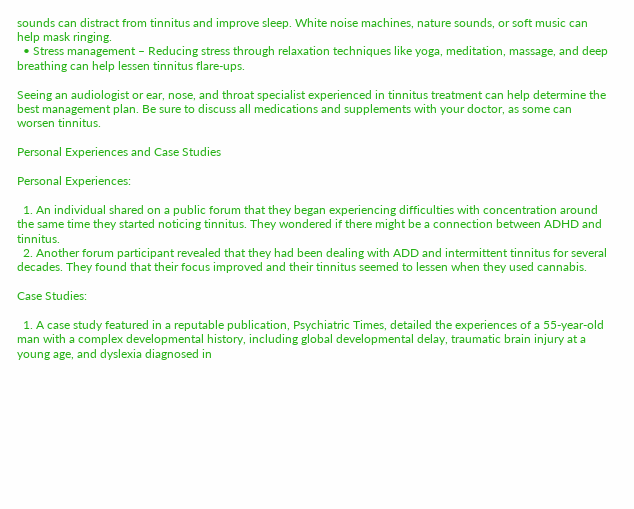sounds can distract from tinnitus and improve sleep. White noise machines, nature sounds, or soft music can help mask ringing.
  • Stress management – Reducing stress through relaxation techniques like yoga, meditation, massage, and deep breathing can help lessen tinnitus flare-ups.

Seeing an audiologist or ear, nose, and throat specialist experienced in tinnitus treatment can help determine the best management plan. Be sure to discuss all medications and supplements with your doctor, as some can worsen tinnitus.

Personal Experiences and Case Studies

Personal Experiences:

  1. An individual shared on a public forum that they began experiencing difficulties with concentration around the same time they started noticing tinnitus. They wondered if there might be a connection between ADHD and tinnitus.
  2. Another forum participant revealed that they had been dealing with ADD and intermittent tinnitus for several decades. They found that their focus improved and their tinnitus seemed to lessen when they used cannabis.

Case Studies:

  1. A case study featured in a reputable publication, Psychiatric Times, detailed the experiences of a 55-year-old man with a complex developmental history, including global developmental delay, traumatic brain injury at a young age, and dyslexia diagnosed in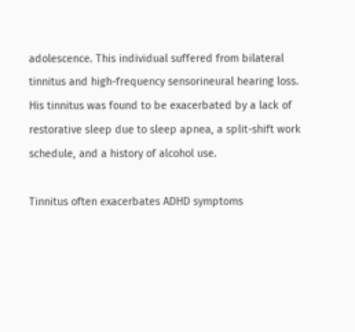adolescence. This individual suffered from bilateral tinnitus and high-frequency sensorineural hearing loss. His tinnitus was found to be exacerbated by a lack of restorative sleep due to sleep apnea, a split-shift work schedule, and a history of alcohol use.

Tinnitus often exacerbates ADHD symptoms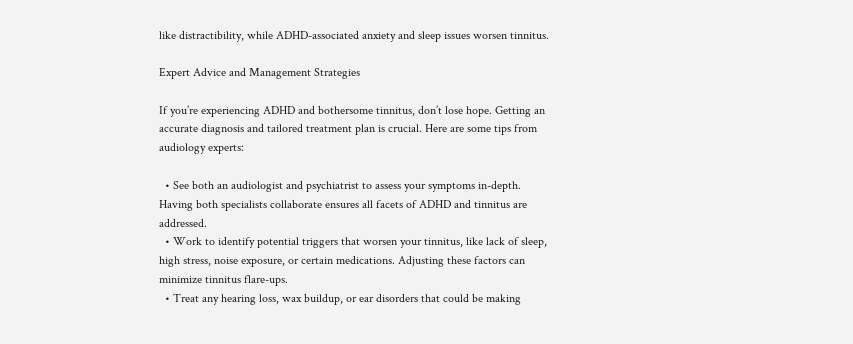like distractibility, while ADHD-associated anxiety and sleep issues worsen tinnitus.

Expert Advice and Management Strategies

If you’re experiencing ADHD and bothersome tinnitus, don’t lose hope. Getting an accurate diagnosis and tailored treatment plan is crucial. Here are some tips from audiology experts:

  • See both an audiologist and psychiatrist to assess your symptoms in-depth. Having both specialists collaborate ensures all facets of ADHD and tinnitus are addressed.
  • Work to identify potential triggers that worsen your tinnitus, like lack of sleep, high stress, noise exposure, or certain medications. Adjusting these factors can minimize tinnitus flare-ups.
  • Treat any hearing loss, wax buildup, or ear disorders that could be making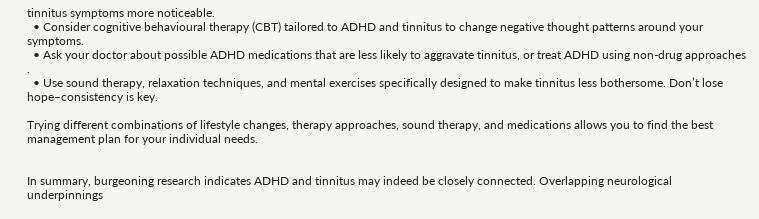tinnitus symptoms more noticeable.
  • Consider cognitive behavioural therapy (CBT) tailored to ADHD and tinnitus to change negative thought patterns around your symptoms.
  • Ask your doctor about possible ADHD medications that are less likely to aggravate tinnitus, or treat ADHD using non-drug approaches .
  • Use sound therapy, relaxation techniques, and mental exercises specifically designed to make tinnitus less bothersome. Don’t lose hope–consistency is key.

Trying different combinations of lifestyle changes, therapy approaches, sound therapy, and medications allows you to find the best management plan for your individual needs.


In summary, burgeoning research indicates ADHD and tinnitus may indeed be closely connected. Overlapping neurological underpinnings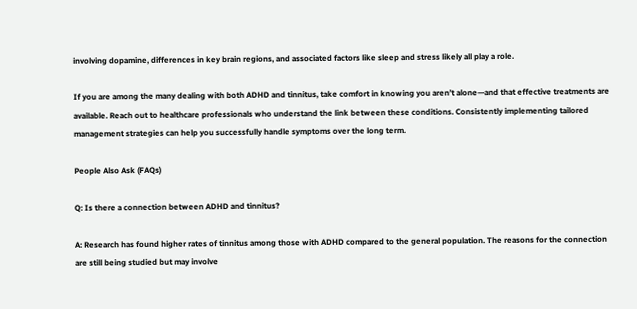involving dopamine, differences in key brain regions, and associated factors like sleep and stress likely all play a role.

If you are among the many dealing with both ADHD and tinnitus, take comfort in knowing you aren’t alone—and that effective treatments are available. Reach out to healthcare professionals who understand the link between these conditions. Consistently implementing tailored management strategies can help you successfully handle symptoms over the long term.

People Also Ask (FAQs)

Q: Is there a connection between ADHD and tinnitus?

A: Research has found higher rates of tinnitus among those with ADHD compared to the general population. The reasons for the connection are still being studied but may involve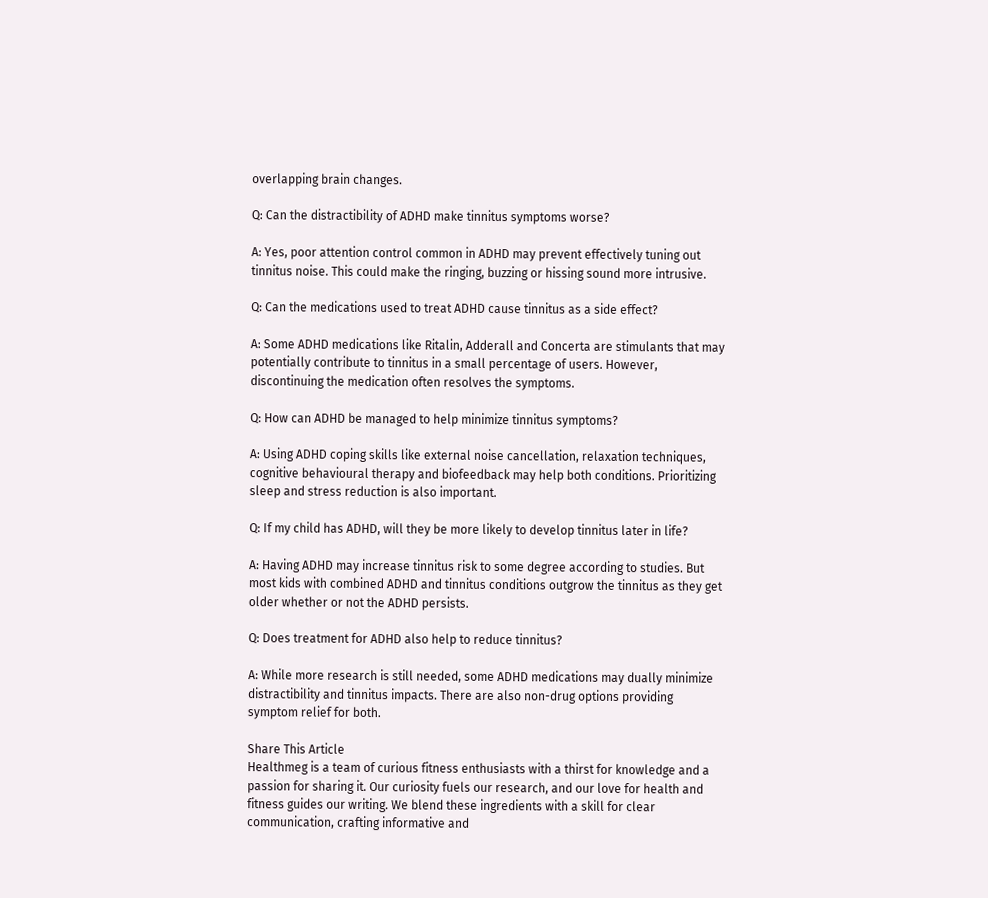overlapping brain changes.

Q: Can the distractibility of ADHD make tinnitus symptoms worse?

A: Yes, poor attention control common in ADHD may prevent effectively tuning out tinnitus noise. This could make the ringing, buzzing or hissing sound more intrusive.

Q: Can the medications used to treat ADHD cause tinnitus as a side effect?

A: Some ADHD medications like Ritalin, Adderall and Concerta are stimulants that may potentially contribute to tinnitus in a small percentage of users. However, discontinuing the medication often resolves the symptoms.

Q: How can ADHD be managed to help minimize tinnitus symptoms?

A: Using ADHD coping skills like external noise cancellation, relaxation techniques, cognitive behavioural therapy and biofeedback may help both conditions. Prioritizing sleep and stress reduction is also important.

Q: If my child has ADHD, will they be more likely to develop tinnitus later in life?

A: Having ADHD may increase tinnitus risk to some degree according to studies. But most kids with combined ADHD and tinnitus conditions outgrow the tinnitus as they get older whether or not the ADHD persists.

Q: Does treatment for ADHD also help to reduce tinnitus?

A: While more research is still needed, some ADHD medications may dually minimize distractibility and tinnitus impacts. There are also non-drug options providing symptom relief for both.

Share This Article
Healthmeg is a team of curious fitness enthusiasts with a thirst for knowledge and a passion for sharing it. Our curiosity fuels our research, and our love for health and fitness guides our writing. We blend these ingredients with a skill for clear communication, crafting informative and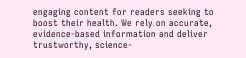engaging content for readers seeking to boost their health. We rely on accurate, evidence-based information and deliver trustworthy, science-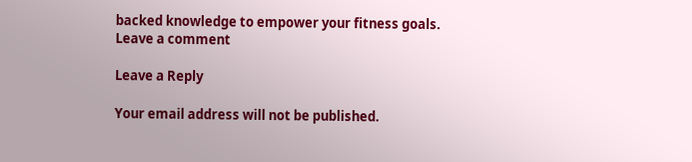backed knowledge to empower your fitness goals.
Leave a comment

Leave a Reply

Your email address will not be published.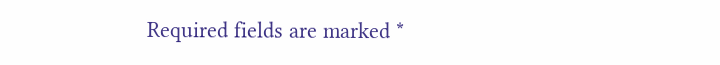Required fields are marked *